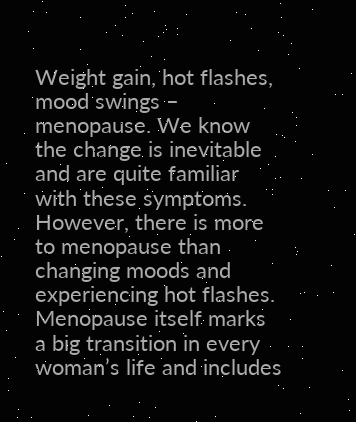Weight gain, hot flashes, mood swings – menopause. We know the change is inevitable and are quite familiar with these symptoms. However, there is more to menopause than changing moods and experiencing hot flashes. Menopause itself marks a big transition in every woman’s life and includes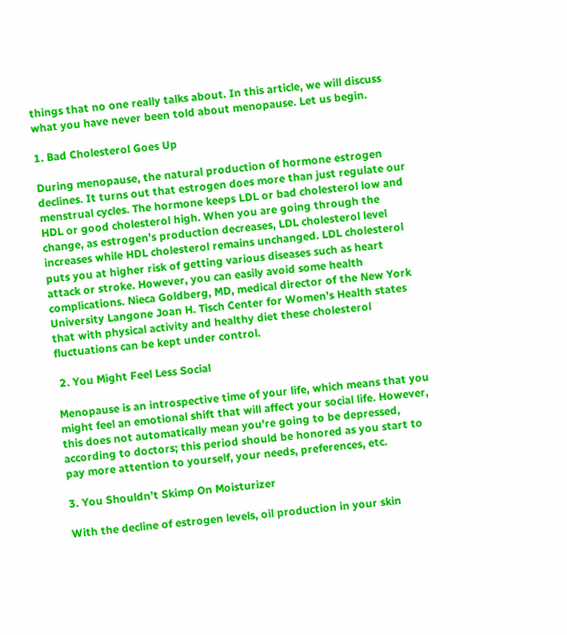things that no one really talks about. In this article, we will discuss what you have never been told about menopause. Let us begin.

1. Bad Cholesterol Goes Up

During menopause, the natural production of hormone estrogen declines. It turns out that estrogen does more than just regulate our menstrual cycles. The hormone keeps LDL or bad cholesterol low and HDL or good cholesterol high. When you are going through the change, as estrogen’s production decreases, LDL cholesterol level increases while HDL cholesterol remains unchanged. LDL cholesterol puts you at higher risk of getting various diseases such as heart attack or stroke. However, you can easily avoid some health complications. Nieca Goldberg, MD, medical director of the New York University Langone Joan H. Tisch Center for Women’s Health states that with physical activity and healthy diet these cholesterol fluctuations can be kept under control.

 2. You Might Feel Less Social

Menopause is an introspective time of your life, which means that you might feel an emotional shift that will affect your social life. However, this does not automatically mean you’re going to be depressed, according to doctors; this period should be honored as you start to pay more attention to yourself, your needs, preferences, etc.

3. You Shouldn’t Skimp On Moisturizer

With the decline of estrogen levels, oil production in your skin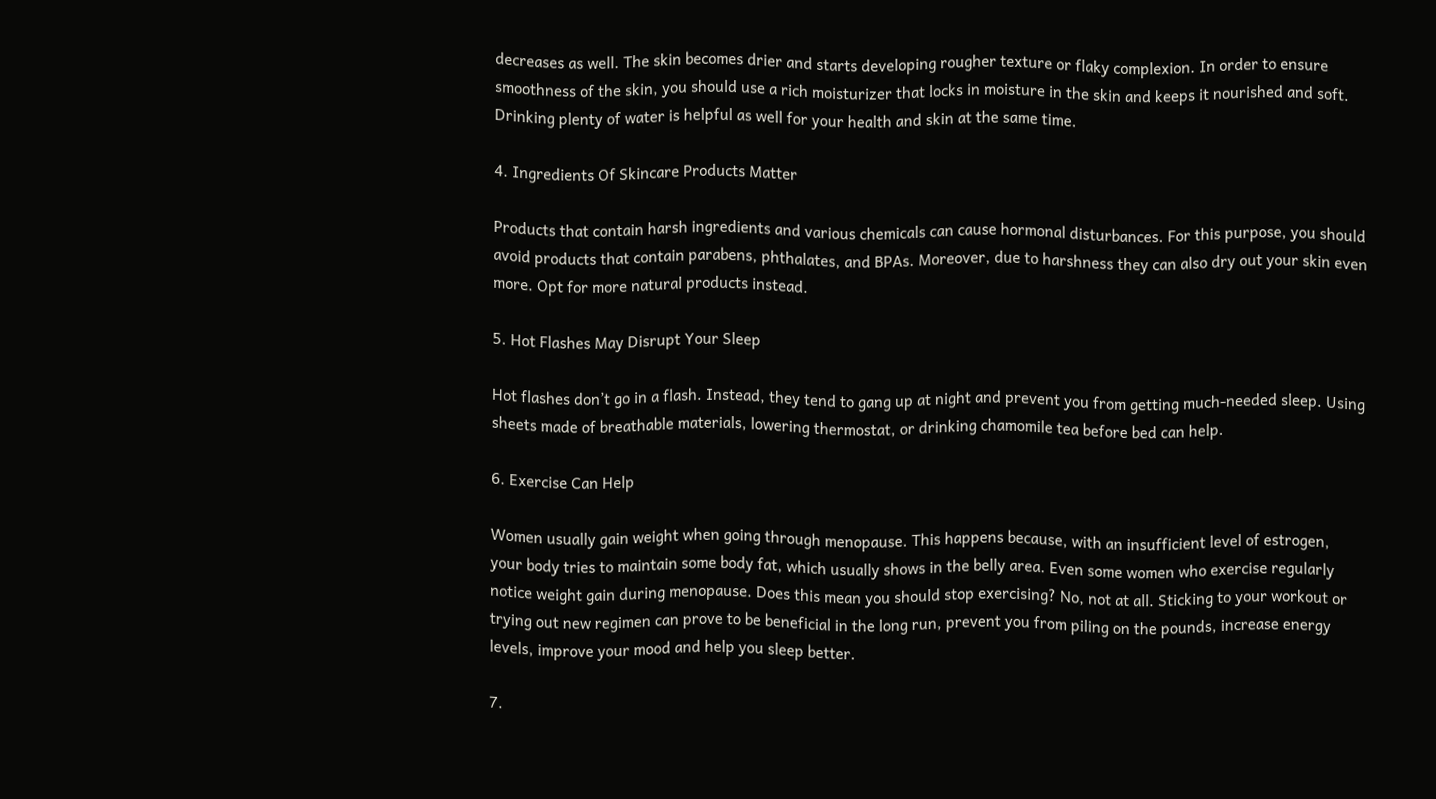decreases as well. The skin becomes drier and starts developing rougher texture or flaky complexion. In order to ensure smoothness of the skin, you should use a rich moisturizer that locks in moisture in the skin and keeps it nourished and soft. Drinking plenty of water is helpful as well for your health and skin at the same time.

4. Ingredients Of Skincare Products Matter

Products that contain harsh ingredients and various chemicals can cause hormonal disturbances. For this purpose, you should avoid products that contain parabens, phthalates, and BPAs. Moreover, due to harshness they can also dry out your skin even more. Opt for more natural products instead.

5. Hot Flashes May Disrupt Your Sleep

Hot flashes don’t go in a flash. Instead, they tend to gang up at night and prevent you from getting much-needed sleep. Using sheets made of breathable materials, lowering thermostat, or drinking chamomile tea before bed can help.

6. Exercise Can Help

Women usually gain weight when going through menopause. This happens because, with an insufficient level of estrogen, your body tries to maintain some body fat, which usually shows in the belly area. Even some women who exercise regularly notice weight gain during menopause. Does this mean you should stop exercising? No, not at all. Sticking to your workout or trying out new regimen can prove to be beneficial in the long run, prevent you from piling on the pounds, increase energy levels, improve your mood and help you sleep better.

7.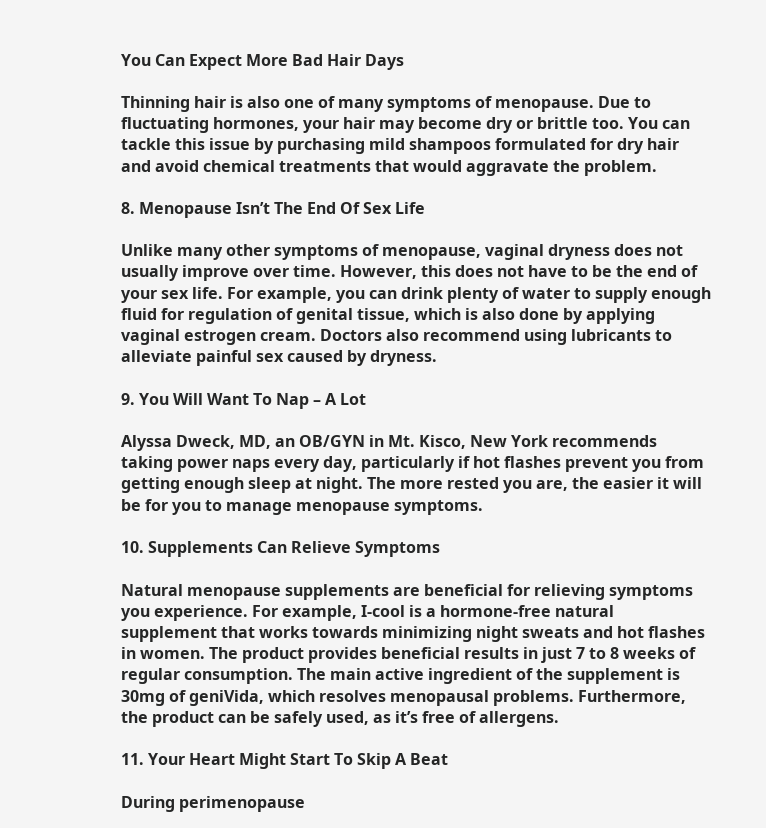You Can Expect More Bad Hair Days

Thinning hair is also one of many symptoms of menopause. Due to fluctuating hormones, your hair may become dry or brittle too. You can tackle this issue by purchasing mild shampoos formulated for dry hair and avoid chemical treatments that would aggravate the problem.

8. Menopause Isn’t The End Of Sex Life

Unlike many other symptoms of menopause, vaginal dryness does not usually improve over time. However, this does not have to be the end of your sex life. For example, you can drink plenty of water to supply enough fluid for regulation of genital tissue, which is also done by applying vaginal estrogen cream. Doctors also recommend using lubricants to alleviate painful sex caused by dryness.

9. You Will Want To Nap – A Lot

Alyssa Dweck, MD, an OB/GYN in Mt. Kisco, New York recommends taking power naps every day, particularly if hot flashes prevent you from getting enough sleep at night. The more rested you are, the easier it will be for you to manage menopause symptoms.

10. Supplements Can Relieve Symptoms

Natural menopause supplements are beneficial for relieving symptoms you experience. For example, I-cool is a hormone-free natural supplement that works towards minimizing night sweats and hot flashes in women. The product provides beneficial results in just 7 to 8 weeks of regular consumption. The main active ingredient of the supplement is 30mg of geniVida, which resolves menopausal problems. Furthermore, the product can be safely used, as it’s free of allergens.

11. Your Heart Might Start To Skip A Beat

During perimenopause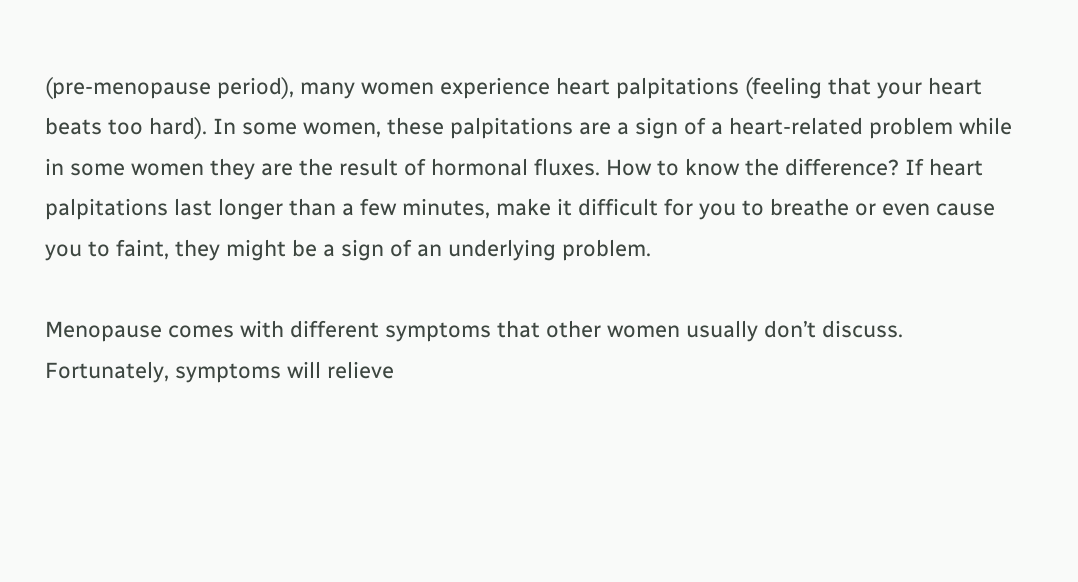(pre-menopause period), many women experience heart palpitations (feeling that your heart beats too hard). In some women, these palpitations are a sign of a heart-related problem while in some women they are the result of hormonal fluxes. How to know the difference? If heart palpitations last longer than a few minutes, make it difficult for you to breathe or even cause you to faint, they might be a sign of an underlying problem.

Menopause comes with different symptoms that other women usually don’t discuss. Fortunately, symptoms will relieve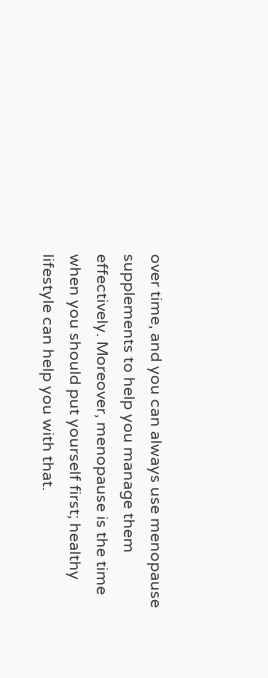over time, and you can always use menopause supplements to help you manage them effectively. Moreover, menopause is the time when you should put yourself first; healthy lifestyle can help you with that.